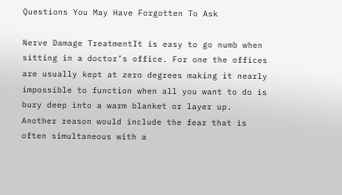Questions You May Have Forgotten To Ask

Nerve Damage TreatmentIt is easy to go numb when sitting in a doctor’s office. For one the offices are usually kept at zero degrees making it nearly impossible to function when all you want to do is bury deep into a warm blanket or layer up. Another reason would include the fear that is often simultaneous with a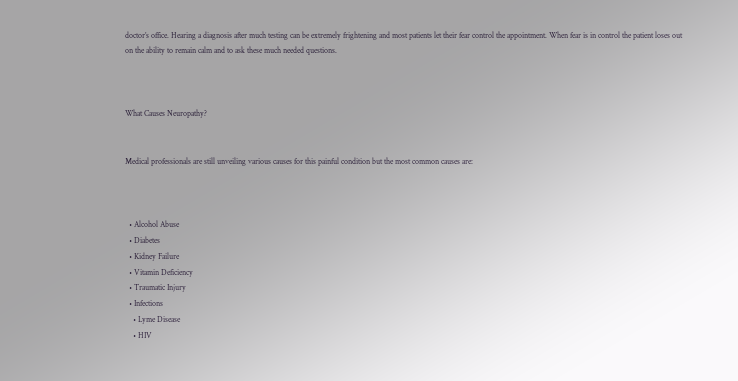doctor’s office. Hearing a diagnosis after much testing can be extremely frightening and most patients let their fear control the appointment. When fear is in control the patient loses out on the ability to remain calm and to ask these much needed questions.



What Causes Neuropathy?


Medical professionals are still unveiling various causes for this painful condition but the most common causes are:



  • Alcohol Abuse
  • Diabetes
  • Kidney Failure
  • Vitamin Deficiency
  • Traumatic Injury
  • Infections
    • Lyme Disease
    • HIV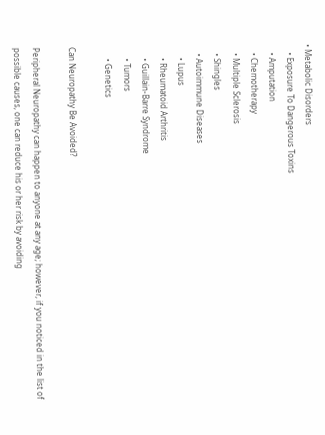• Metabolic Disorders
    • Exposure To Dangerous Toxins
    • Amputation
    • Chemotherapy
    • Multiple Sclerosis
    • Shingles
    • Autoimmune Diseases
      • Lupus
      • Rheumatoid Arthritis
      • Guillain-Barre Syndrome
      • Tumors
      • Genetics

Can Neuropathy Be Avoided?

Peripheral Neuropathy can happen to anyone at any age; however, if you noticed in the list of possible causes, one can reduce his or her risk by avoiding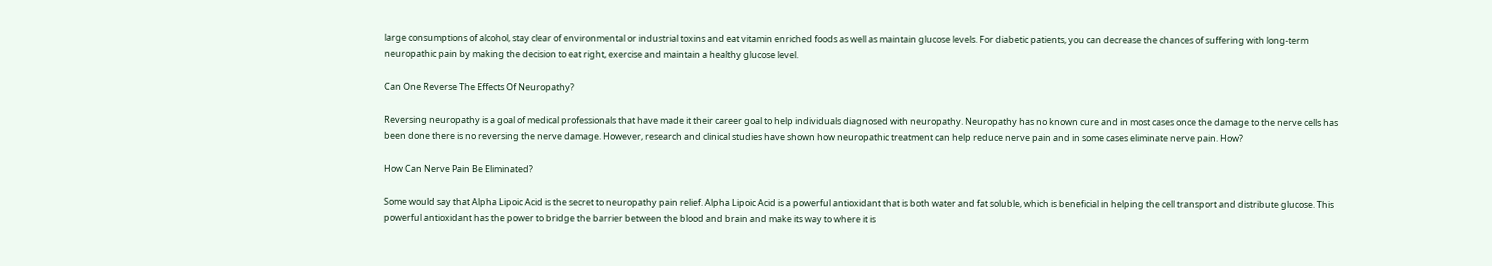large consumptions of alcohol, stay clear of environmental or industrial toxins and eat vitamin enriched foods as well as maintain glucose levels. For diabetic patients, you can decrease the chances of suffering with long-term neuropathic pain by making the decision to eat right, exercise and maintain a healthy glucose level.

Can One Reverse The Effects Of Neuropathy?

Reversing neuropathy is a goal of medical professionals that have made it their career goal to help individuals diagnosed with neuropathy. Neuropathy has no known cure and in most cases once the damage to the nerve cells has been done there is no reversing the nerve damage. However, research and clinical studies have shown how neuropathic treatment can help reduce nerve pain and in some cases eliminate nerve pain. How?

How Can Nerve Pain Be Eliminated?

Some would say that Alpha Lipoic Acid is the secret to neuropathy pain relief. Alpha Lipoic Acid is a powerful antioxidant that is both water and fat soluble, which is beneficial in helping the cell transport and distribute glucose. This powerful antioxidant has the power to bridge the barrier between the blood and brain and make its way to where it is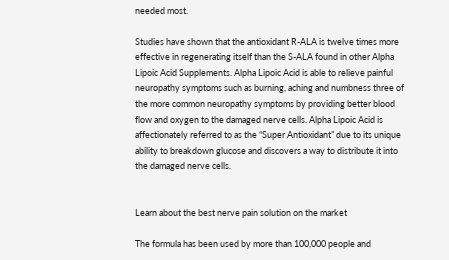needed most.

Studies have shown that the antioxidant R-ALA is twelve times more effective in regenerating itself than the S-ALA found in other Alpha Lipoic Acid Supplements. Alpha Lipoic Acid is able to relieve painful neuropathy symptoms such as burning, aching and numbness three of the more common neuropathy symptoms by providing better blood flow and oxygen to the damaged nerve cells. Alpha Lipoic Acid is affectionately referred to as the “Super Antioxidant” due to its unique ability to breakdown glucose and discovers a way to distribute it into the damaged nerve cells.


Learn about the best nerve pain solution on the market

The formula has been used by more than 100,000 people and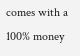comes with a 100% money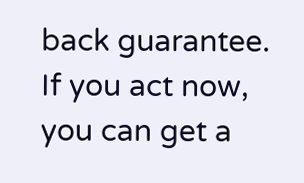back guarantee. If you act now, you can get a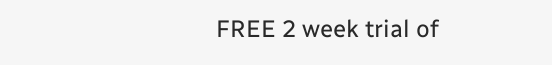FREE 2 week trial of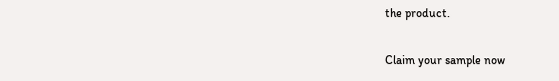the product.

Claim your sample now